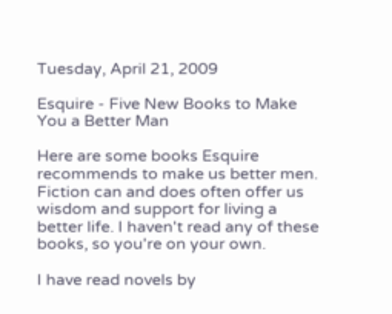Tuesday, April 21, 2009

Esquire - Five New Books to Make You a Better Man

Here are some books Esquire recommends to make us better men. Fiction can and does often offer us wisdom and support for living a better life. I haven't read any of these books, so you're on your own.

I have read novels by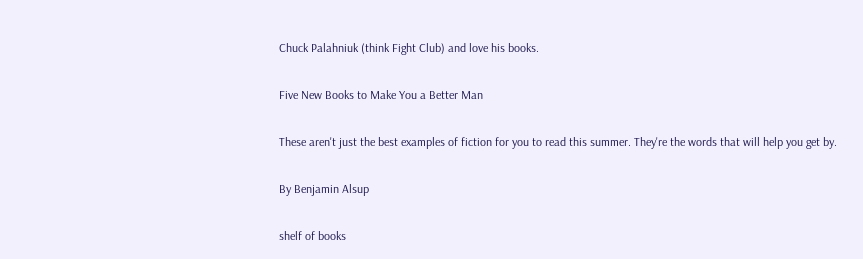Chuck Palahniuk (think Fight Club) and love his books.

Five New Books to Make You a Better Man

These aren't just the best examples of fiction for you to read this summer. They're the words that will help you get by.

By Benjamin Alsup

shelf of books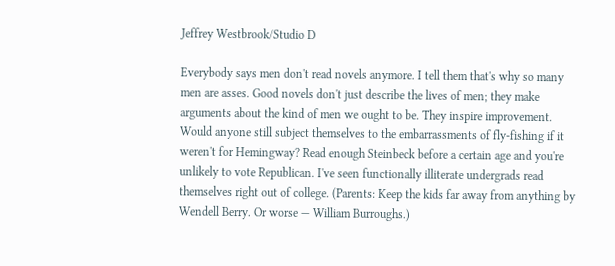Jeffrey Westbrook/Studio D

Everybody says men don't read novels anymore. I tell them that's why so many men are asses. Good novels don't just describe the lives of men; they make arguments about the kind of men we ought to be. They inspire improvement. Would anyone still subject themselves to the embarrassments of fly-fishing if it weren't for Hemingway? Read enough Steinbeck before a certain age and you're unlikely to vote Republican. I've seen functionally illiterate undergrads read themselves right out of college. (Parents: Keep the kids far away from anything by Wendell Berry. Or worse — William Burroughs.)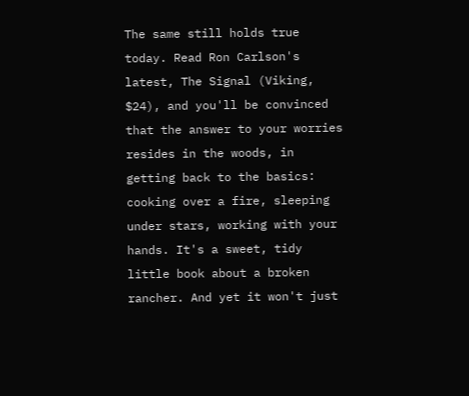The same still holds true today. Read Ron Carlson's latest, The Signal (Viking, $24), and you'll be convinced that the answer to your worries resides in the woods, in getting back to the basics: cooking over a fire, sleeping under stars, working with your hands. It's a sweet, tidy little book about a broken rancher. And yet it won't just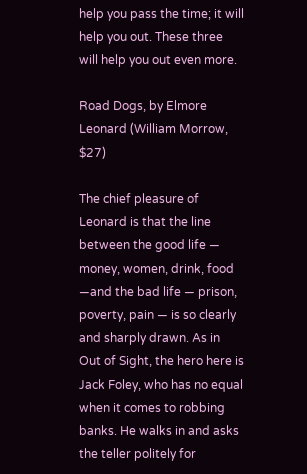help you pass the time; it will help you out. These three will help you out even more.

Road Dogs, by Elmore Leonard (William Morrow, $27)

The chief pleasure of Leonard is that the line between the good life — money, women, drink, food —and the bad life — prison, poverty, pain — is so clearly and sharply drawn. As in Out of Sight, the hero here is Jack Foley, who has no equal when it comes to robbing banks. He walks in and asks the teller politely for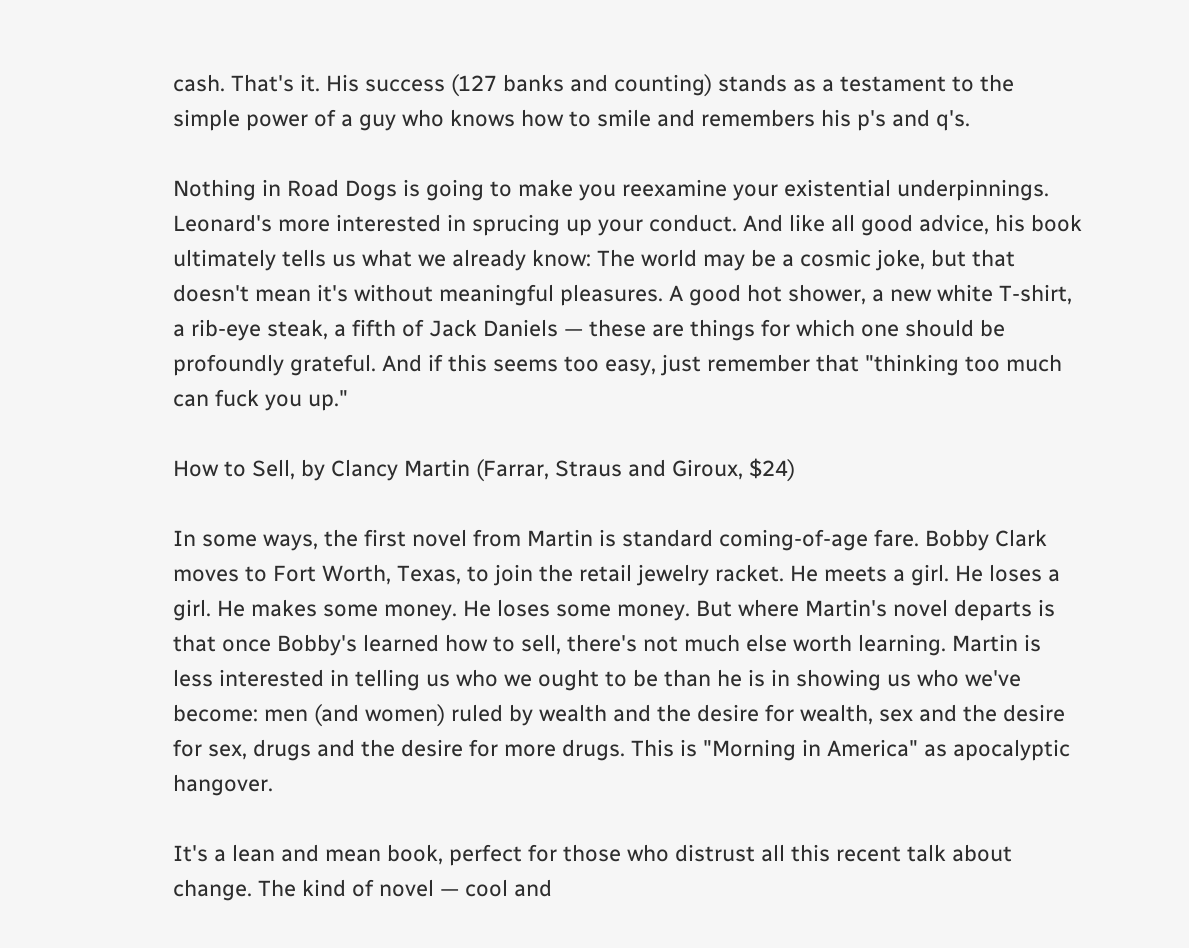cash. That's it. His success (127 banks and counting) stands as a testament to the simple power of a guy who knows how to smile and remembers his p's and q's.

Nothing in Road Dogs is going to make you reexamine your existential underpinnings. Leonard's more interested in sprucing up your conduct. And like all good advice, his book ultimately tells us what we already know: The world may be a cosmic joke, but that doesn't mean it's without meaningful pleasures. A good hot shower, a new white T-shirt, a rib-eye steak, a fifth of Jack Daniels — these are things for which one should be profoundly grateful. And if this seems too easy, just remember that "thinking too much can fuck you up."

How to Sell, by Clancy Martin (Farrar, Straus and Giroux, $24)

In some ways, the first novel from Martin is standard coming-of-age fare. Bobby Clark moves to Fort Worth, Texas, to join the retail jewelry racket. He meets a girl. He loses a girl. He makes some money. He loses some money. But where Martin's novel departs is that once Bobby's learned how to sell, there's not much else worth learning. Martin is less interested in telling us who we ought to be than he is in showing us who we've become: men (and women) ruled by wealth and the desire for wealth, sex and the desire for sex, drugs and the desire for more drugs. This is "Morning in America" as apocalyptic hangover.

It's a lean and mean book, perfect for those who distrust all this recent talk about change. The kind of novel — cool and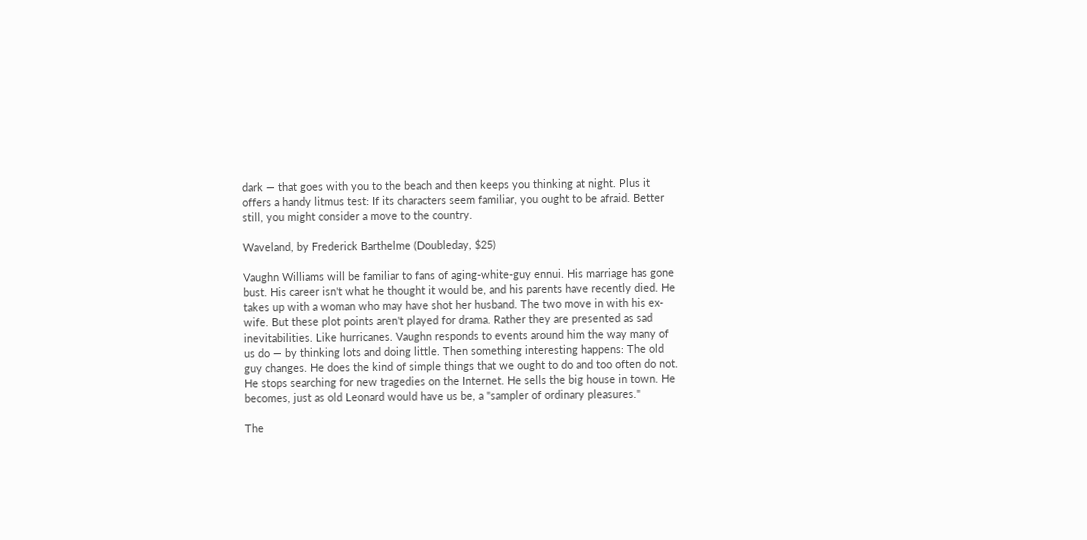dark — that goes with you to the beach and then keeps you thinking at night. Plus it offers a handy litmus test: If its characters seem familiar, you ought to be afraid. Better still, you might consider a move to the country.

Waveland, by Frederick Barthelme (Doubleday, $25)

Vaughn Williams will be familiar to fans of aging-white-guy ennui. His marriage has gone bust. His career isn't what he thought it would be, and his parents have recently died. He takes up with a woman who may have shot her husband. The two move in with his ex-wife. But these plot points aren't played for drama. Rather they are presented as sad inevitabilities. Like hurricanes. Vaughn responds to events around him the way many of us do — by thinking lots and doing little. Then something interesting happens: The old guy changes. He does the kind of simple things that we ought to do and too often do not. He stops searching for new tragedies on the Internet. He sells the big house in town. He becomes, just as old Leonard would have us be, a "sampler of ordinary pleasures."

The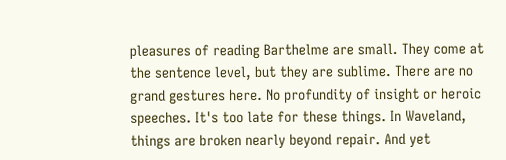pleasures of reading Barthelme are small. They come at the sentence level, but they are sublime. There are no grand gestures here. No profundity of insight or heroic speeches. It's too late for these things. In Waveland, things are broken nearly beyond repair. And yet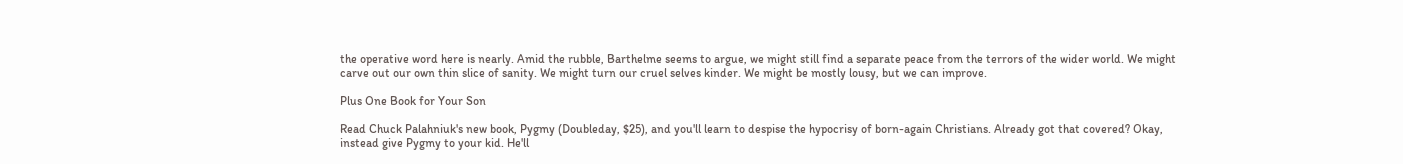the operative word here is nearly. Amid the rubble, Barthelme seems to argue, we might still find a separate peace from the terrors of the wider world. We might carve out our own thin slice of sanity. We might turn our cruel selves kinder. We might be mostly lousy, but we can improve.

Plus One Book for Your Son

Read Chuck Palahniuk's new book, Pygmy (Doubleday, $25), and you'll learn to despise the hypocrisy of born-again Christians. Already got that covered? Okay, instead give Pygmy to your kid. He'll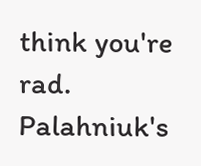think you're rad. Palahniuk's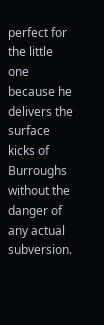perfect for the little one because he delivers the surface kicks of Burroughs without the danger of any actual subversion.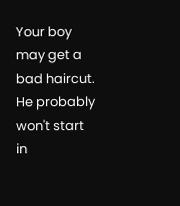Your boy may get a bad haircut. He probably won't start in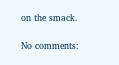on the smack.

No comments: